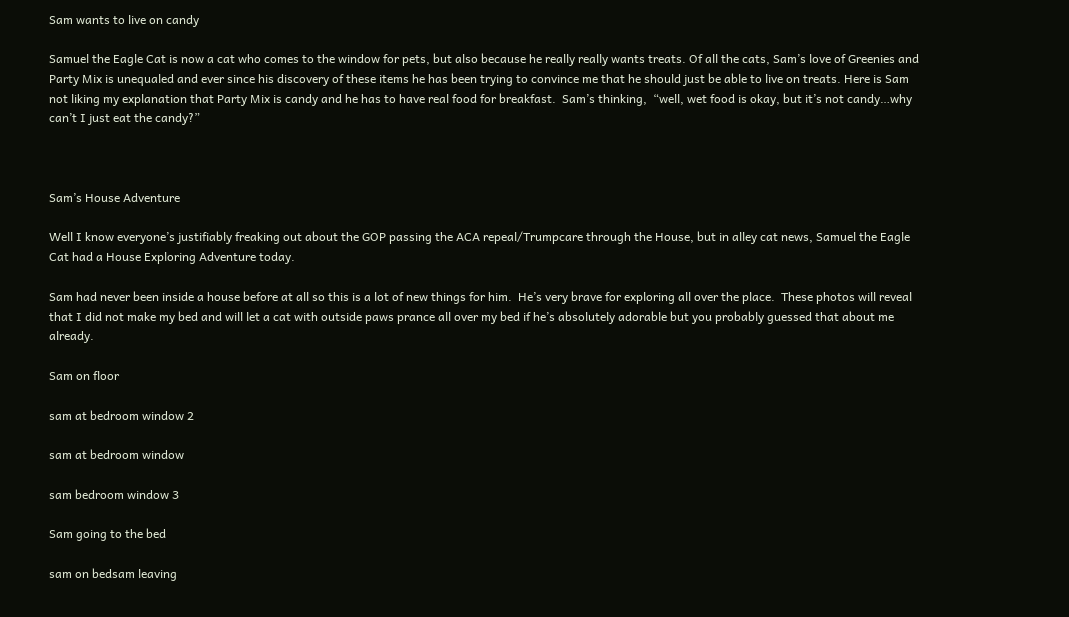Sam wants to live on candy

Samuel the Eagle Cat is now a cat who comes to the window for pets, but also because he really really wants treats. Of all the cats, Sam’s love of Greenies and Party Mix is unequaled and ever since his discovery of these items he has been trying to convince me that he should just be able to live on treats. Here is Sam not liking my explanation that Party Mix is candy and he has to have real food for breakfast.  Sam’s thinking,  “well, wet food is okay, but it’s not candy…why can’t I just eat the candy?”



Sam’s House Adventure

Well I know everyone’s justifiably freaking out about the GOP passing the ACA repeal/Trumpcare through the House, but in alley cat news, Samuel the Eagle Cat had a House Exploring Adventure today.

Sam had never been inside a house before at all so this is a lot of new things for him.  He’s very brave for exploring all over the place.  These photos will reveal that I did not make my bed and will let a cat with outside paws prance all over my bed if he’s absolutely adorable but you probably guessed that about me already.

Sam on floor

sam at bedroom window 2

sam at bedroom window

sam bedroom window 3

Sam going to the bed

sam on bedsam leaving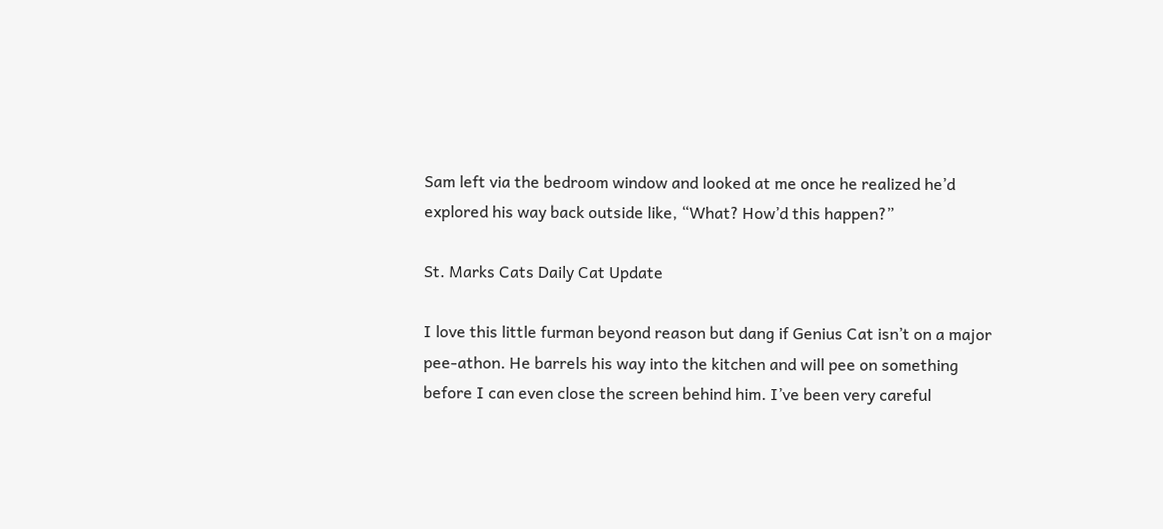Sam left via the bedroom window and looked at me once he realized he’d explored his way back outside like, “What? How’d this happen?”

St. Marks Cats Daily Cat Update

I love this little furman beyond reason but dang if Genius Cat isn’t on a major pee-athon. He barrels his way into the kitchen and will pee on something before I can even close the screen behind him. I’ve been very careful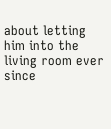about letting him into the living room ever since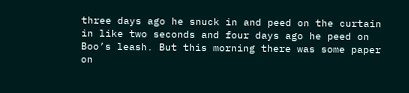three days ago he snuck in and peed on the curtain in like two seconds and four days ago he peed on Boo’s leash. But this morning there was some paper on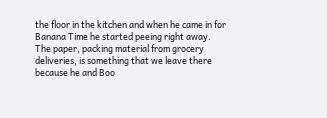the floor in the kitchen and when he came in for Banana Time he started peeing right away.  The paper, packing material from grocery deliveries, is something that we leave there because he and Boo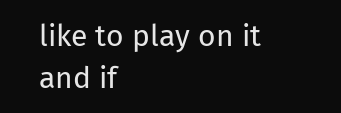like to play on it and if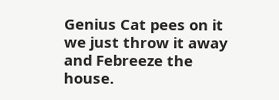Genius Cat pees on it we just throw it away and Febreeze the house.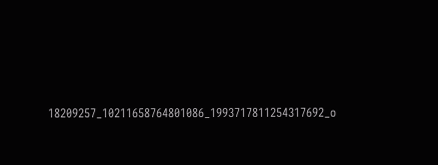18209257_10211658764801086_1993717811254317692_o